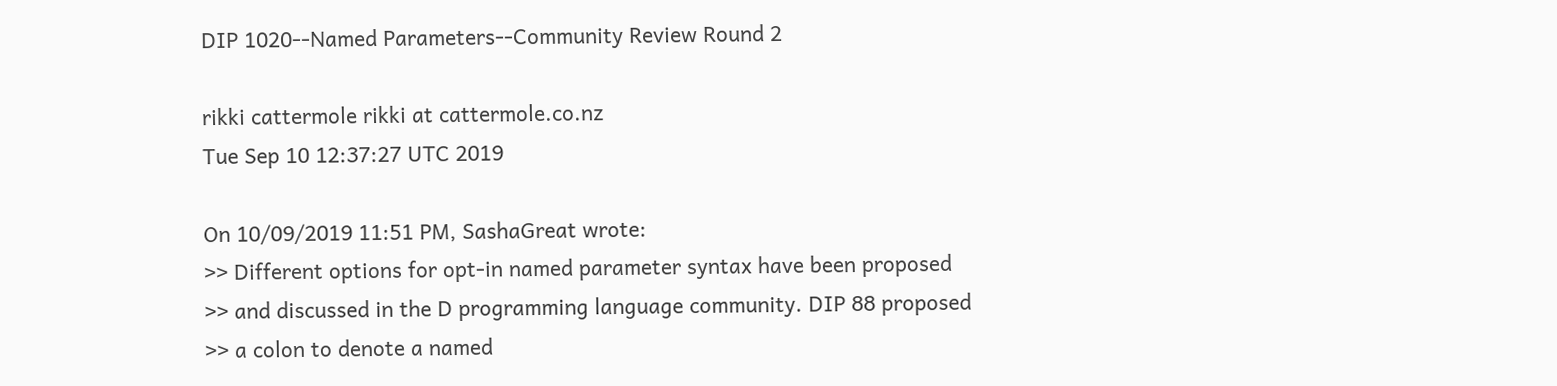DIP 1020--Named Parameters--Community Review Round 2

rikki cattermole rikki at cattermole.co.nz
Tue Sep 10 12:37:27 UTC 2019

On 10/09/2019 11:51 PM, SashaGreat wrote:
>> Different options for opt-in named parameter syntax have been proposed
>> and discussed in the D programming language community. DIP 88 proposed
>> a colon to denote a named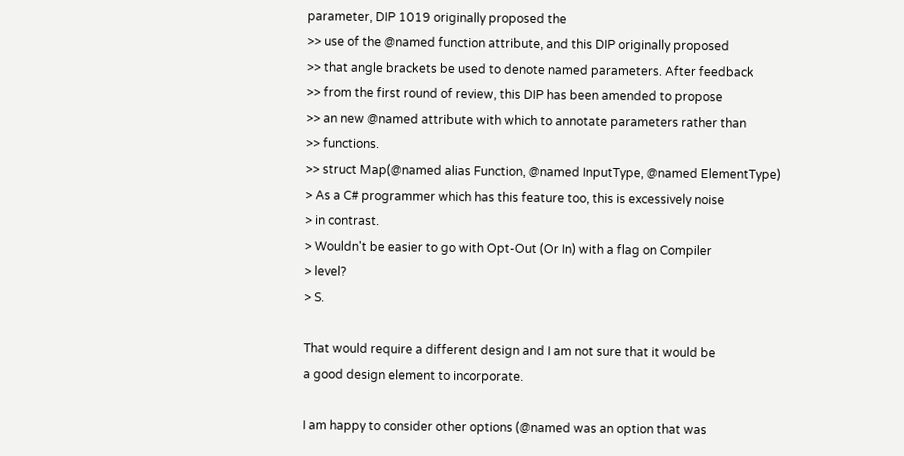parameter, DIP 1019 originally proposed the
>> use of the @named function attribute, and this DIP originally proposed
>> that angle brackets be used to denote named parameters. After feedback
>> from the first round of review, this DIP has been amended to propose
>> an new @named attribute with which to annotate parameters rather than
>> functions.
>> struct Map(@named alias Function, @named InputType, @named ElementType)
> As a C# programmer which has this feature too, this is excessively noise
> in contrast.
> Wouldn't be easier to go with Opt-Out (Or In) with a flag on Compiler
> level?
> S.

That would require a different design and I am not sure that it would be
a good design element to incorporate.

I am happy to consider other options (@named was an option that was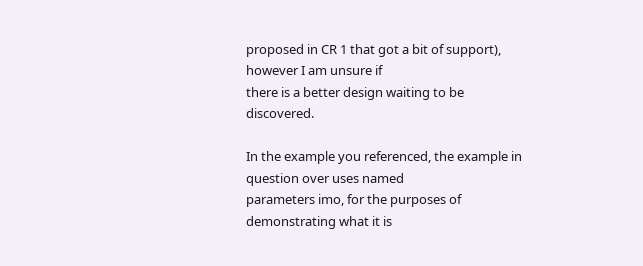proposed in CR 1 that got a bit of support), however I am unsure if
there is a better design waiting to be discovered.

In the example you referenced, the example in question over uses named
parameters imo, for the purposes of demonstrating what it is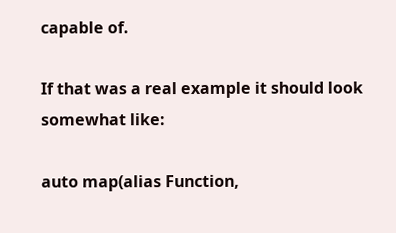capable of.

If that was a real example it should look somewhat like:

auto map(alias Function,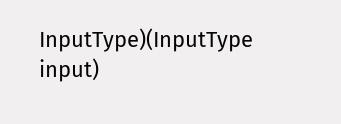InputType)(InputType input)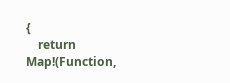{
    return Map!(Function,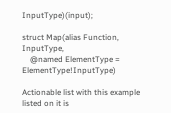InputType)(input);

struct Map(alias Function, InputType,
    @named ElementType = ElementType!InputType)

Actionable list with this example listed on it is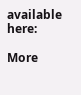available here:

More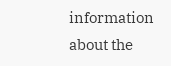information about the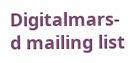Digitalmars-d mailing list